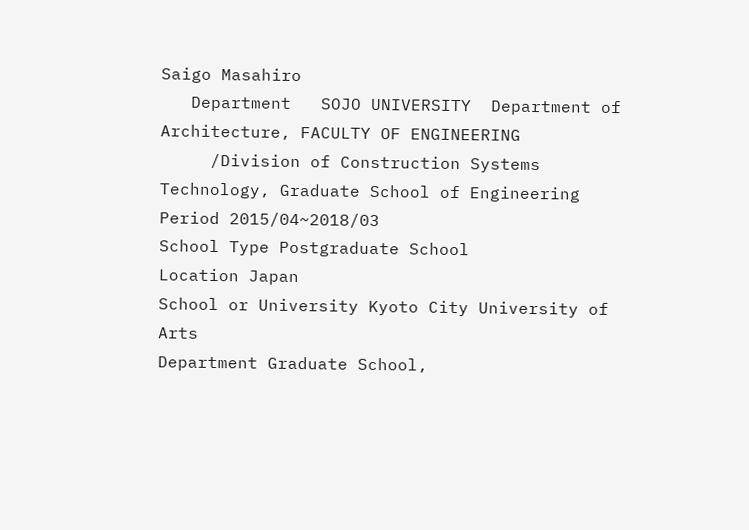Saigo Masahiro
   Department   SOJO UNIVERSITY  Department of Architecture, FACULTY OF ENGINEERING
     /Division of Construction Systems Technology, Graduate School of Engineering
Period 2015/04~2018/03
School Type Postgraduate School
Location Japan
School or University Kyoto City University of Arts
Department Graduate School,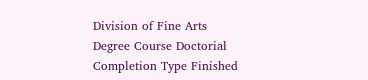Division of Fine Arts
Degree Course Doctorial
Completion Type Finished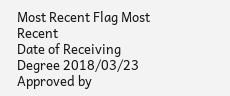Most Recent Flag Most Recent
Date of Receiving Degree 2018/03/23
Approved by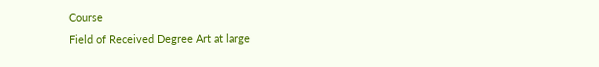Course
Field of Received Degree Art at large